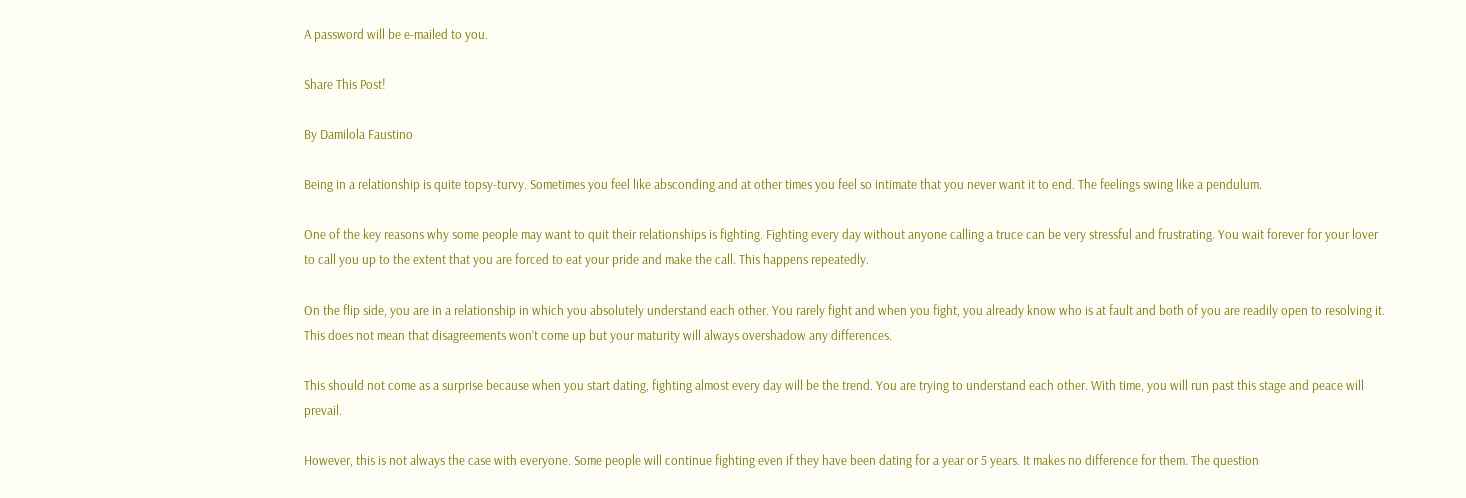A password will be e-mailed to you.

Share This Post!

By Damilola Faustino

Being in a relationship is quite topsy-turvy. Sometimes you feel like absconding and at other times you feel so intimate that you never want it to end. The feelings swing like a pendulum.

One of the key reasons why some people may want to quit their relationships is fighting. Fighting every day without anyone calling a truce can be very stressful and frustrating. You wait forever for your lover to call you up to the extent that you are forced to eat your pride and make the call. This happens repeatedly.

On the flip side, you are in a relationship in which you absolutely understand each other. You rarely fight and when you fight, you already know who is at fault and both of you are readily open to resolving it. This does not mean that disagreements won’t come up but your maturity will always overshadow any differences.

This should not come as a surprise because when you start dating, fighting almost every day will be the trend. You are trying to understand each other. With time, you will run past this stage and peace will prevail.

However, this is not always the case with everyone. Some people will continue fighting even if they have been dating for a year or 5 years. It makes no difference for them. The question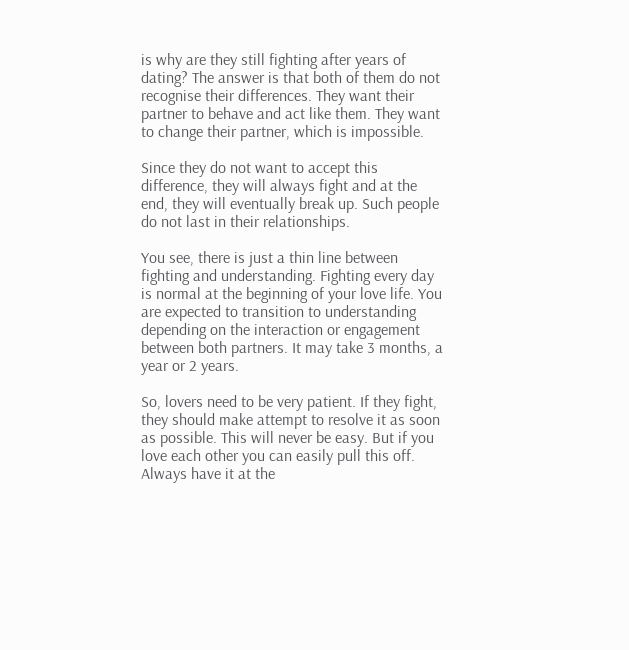is why are they still fighting after years of dating? The answer is that both of them do not recognise their differences. They want their partner to behave and act like them. They want to change their partner, which is impossible.

Since they do not want to accept this difference, they will always fight and at the end, they will eventually break up. Such people do not last in their relationships.

You see, there is just a thin line between fighting and understanding. Fighting every day is normal at the beginning of your love life. You are expected to transition to understanding depending on the interaction or engagement between both partners. It may take 3 months, a year or 2 years.

So, lovers need to be very patient. If they fight, they should make attempt to resolve it as soon as possible. This will never be easy. But if you love each other you can easily pull this off. Always have it at the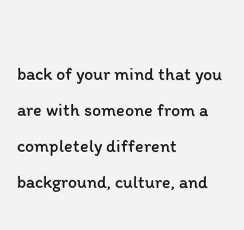back of your mind that you are with someone from a completely different background, culture, and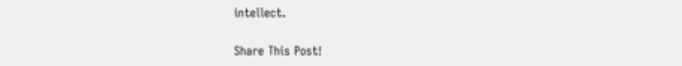intellect.

Share This Post!